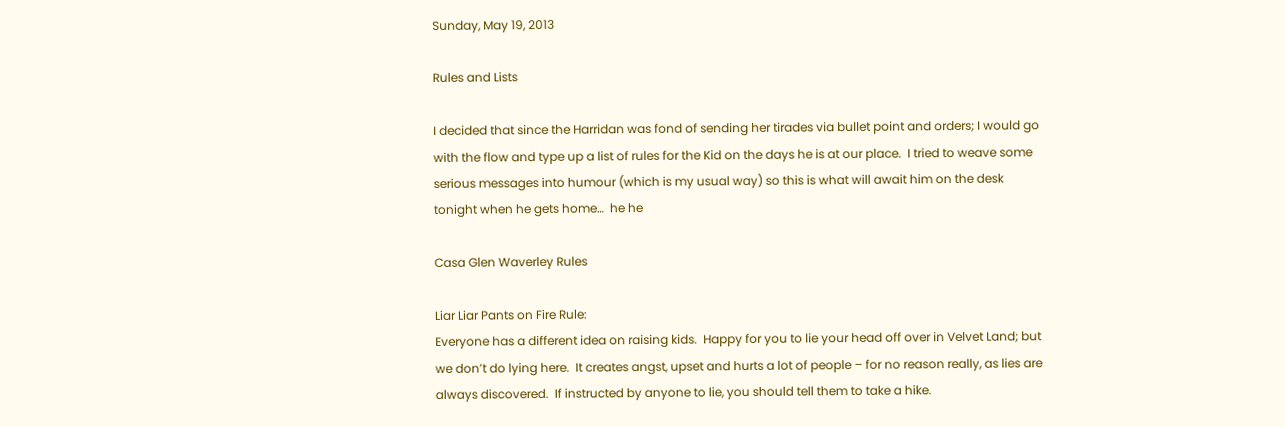Sunday, May 19, 2013

Rules and Lists

I decided that since the Harridan was fond of sending her tirades via bullet point and orders; I would go with the flow and type up a list of rules for the Kid on the days he is at our place.  I tried to weave some serious messages into humour (which is my usual way) so this is what will await him on the desk tonight when he gets home…  he he

Casa Glen Waverley Rules

Liar Liar Pants on Fire Rule:
Everyone has a different idea on raising kids.  Happy for you to lie your head off over in Velvet Land; but we don’t do lying here.  It creates angst, upset and hurts a lot of people – for no reason really, as lies are always discovered.  If instructed by anyone to lie, you should tell them to take a hike.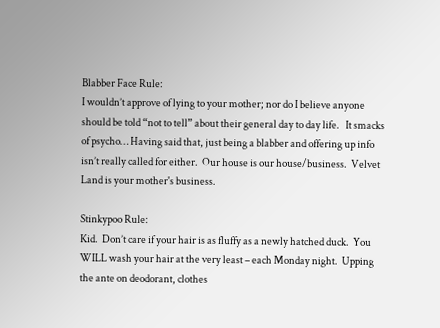Blabber Face Rule:
I wouldn’t approve of lying to your mother; nor do I believe anyone should be told “not to tell” about their general day to day life.   It smacks of psycho… Having said that, just being a blabber and offering up info isn’t really called for either.  Our house is our house/business.  Velvet Land is your mother's business.

Stinkypoo Rule:
Kid.  Don’t care if your hair is as fluffy as a newly hatched duck.  You WILL wash your hair at the very least – each Monday night.  Upping the ante on deodorant, clothes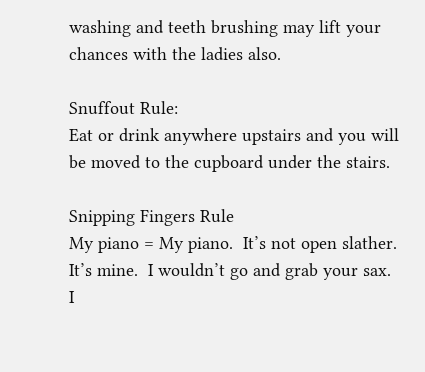washing and teeth brushing may lift your chances with the ladies also.

Snuffout Rule:
Eat or drink anywhere upstairs and you will be moved to the cupboard under the stairs.

Snipping Fingers Rule
My piano = My piano.  It’s not open slather.  It’s mine.  I wouldn’t go and grab your sax.  I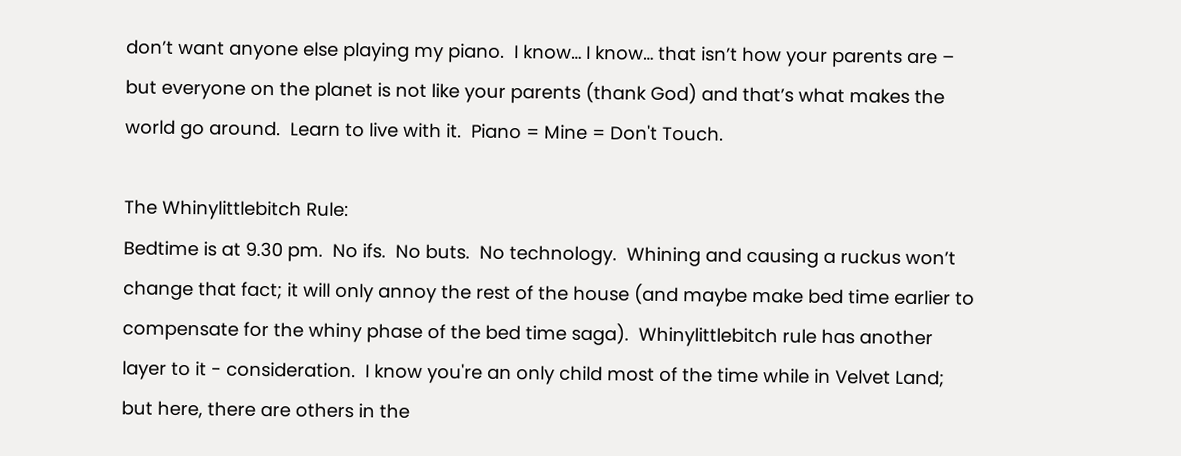don’t want anyone else playing my piano.  I know… I know… that isn’t how your parents are – but everyone on the planet is not like your parents (thank God) and that’s what makes the world go around.  Learn to live with it.  Piano = Mine = Don't Touch.

The Whinylittlebitch Rule:
Bedtime is at 9.30 pm.  No ifs.  No buts.  No technology.  Whining and causing a ruckus won’t change that fact; it will only annoy the rest of the house (and maybe make bed time earlier to compensate for the whiny phase of the bed time saga).  Whinylittlebitch rule has another layer to it - consideration.  I know you're an only child most of the time while in Velvet Land; but here, there are others in the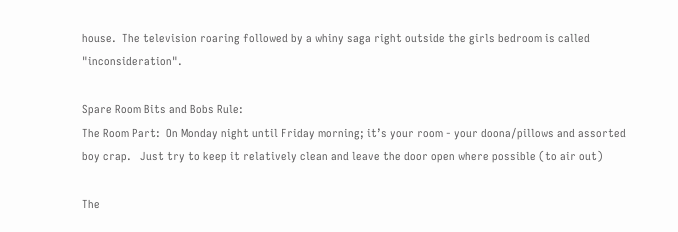house.  The television roaring followed by a whiny saga right outside the girls bedroom is called "inconsideration".

Spare Room Bits and Bobs Rule:
The Room Part:  On Monday night until Friday morning; it’s your room - your doona/pillows and assorted boy crap.   Just try to keep it relatively clean and leave the door open where possible (to air out)

The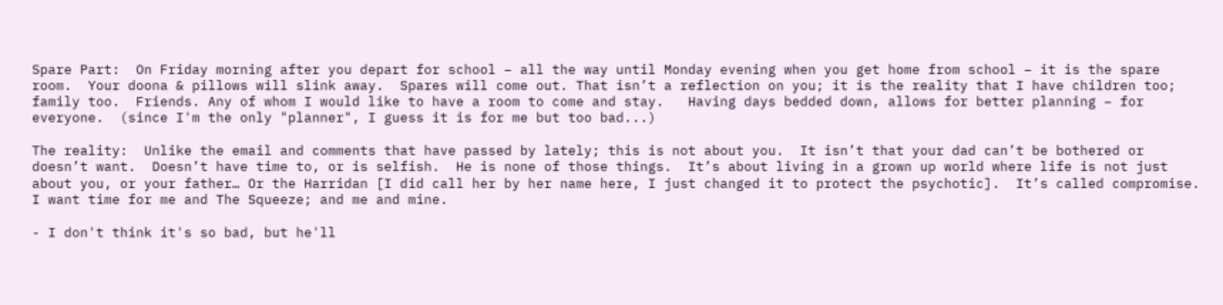Spare Part:  On Friday morning after you depart for school – all the way until Monday evening when you get home from school – it is the spare room.  Your doona & pillows will slink away.  Spares will come out. That isn’t a reflection on you; it is the reality that I have children too; family too.  Friends. Any of whom I would like to have a room to come and stay.   Having days bedded down, allows for better planning – for everyone.  (since I'm the only "planner", I guess it is for me but too bad...)

The reality:  Unlike the email and comments that have passed by lately; this is not about you.  It isn’t that your dad can’t be bothered or doesn’t want.  Doesn’t have time to, or is selfish.  He is none of those things.  It’s about living in a grown up world where life is not just about you, or your father… Or the Harridan [I did call her by her name here, I just changed it to protect the psychotic].  It’s called compromise.   I want time for me and The Squeeze; and me and mine.

- I don't think it's so bad, but he'll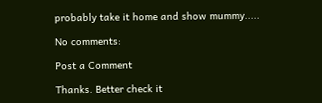probably take it home and show mummy.....

No comments:

Post a Comment

Thanks. Better check it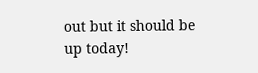out but it should be up today!